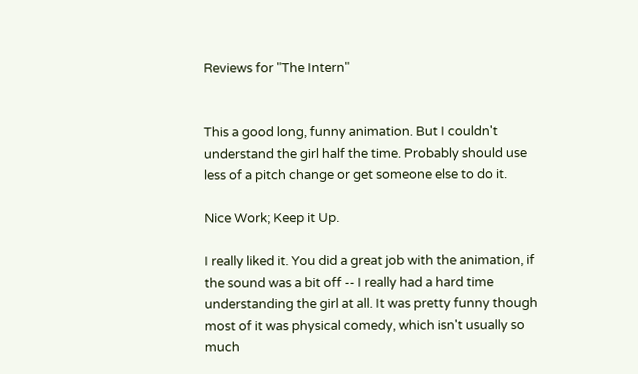Reviews for "The Intern"


This a good long, funny animation. But I couldn't understand the girl half the time. Probably should use less of a pitch change or get someone else to do it.

Nice Work; Keep it Up.

I really liked it. You did a great job with the animation, if the sound was a bit off -- I really had a hard time understanding the girl at all. It was pretty funny though most of it was physical comedy, which isn't usually so much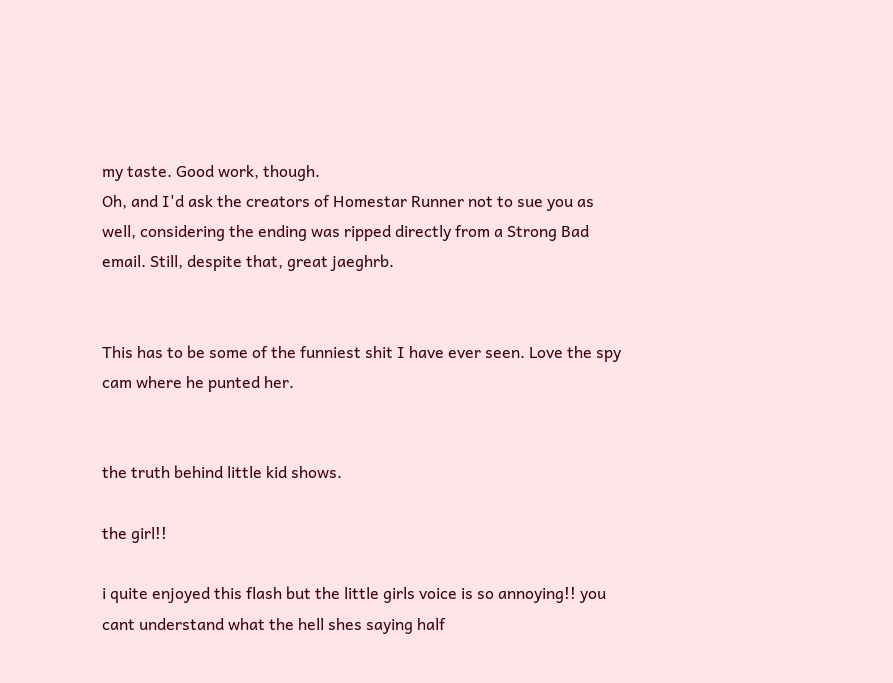my taste. Good work, though.
Oh, and I'd ask the creators of Homestar Runner not to sue you as well, considering the ending was ripped directly from a Strong Bad email. Still, despite that, great jaeghrb.


This has to be some of the funniest shit I have ever seen. Love the spy cam where he punted her.


the truth behind little kid shows.

the girl!!

i quite enjoyed this flash but the little girls voice is so annoying!! you cant understand what the hell shes saying half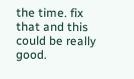the time. fix that and this could be really good.